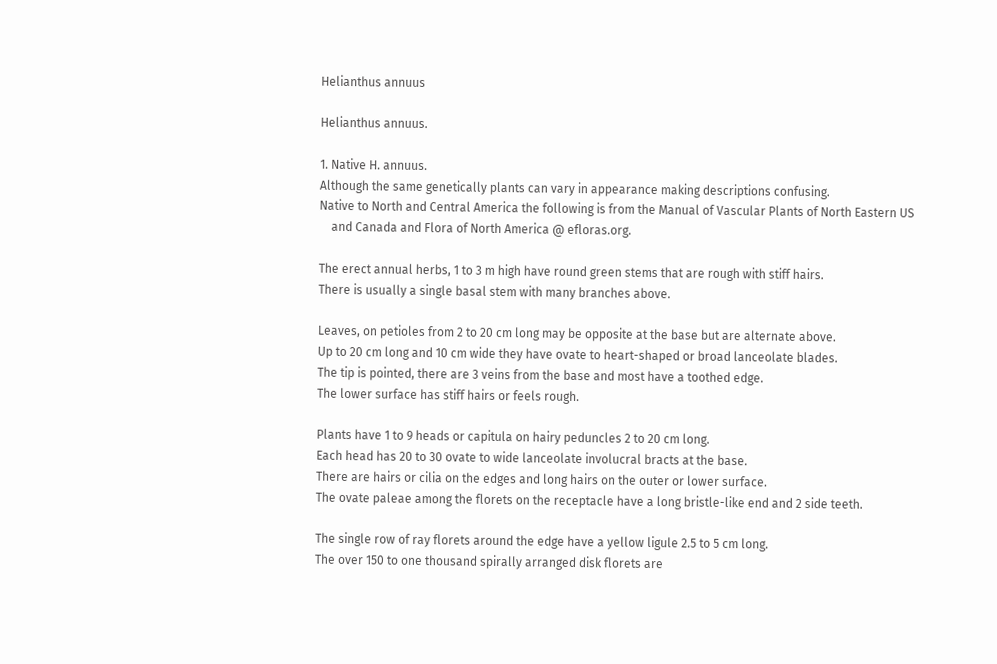Helianthus annuus

Helianthus annuus.

1. Native H. annuus.
Although the same genetically plants can vary in appearance making descriptions confusing.
Native to North and Central America the following is from the Manual of Vascular Plants of North Eastern US
    and Canada and Flora of North America @ efloras.org.

The erect annual herbs, 1 to 3 m high have round green stems that are rough with stiff hairs.
There is usually a single basal stem with many branches above.

Leaves, on petioles from 2 to 20 cm long may be opposite at the base but are alternate above.
Up to 20 cm long and 10 cm wide they have ovate to heart-shaped or broad lanceolate blades.
The tip is pointed, there are 3 veins from the base and most have a toothed edge.
The lower surface has stiff hairs or feels rough.

Plants have 1 to 9 heads or capitula on hairy peduncles 2 to 20 cm long.
Each head has 20 to 30 ovate to wide lanceolate involucral bracts at the base.
There are hairs or cilia on the edges and long hairs on the outer or lower surface.
The ovate paleae among the florets on the receptacle have a long bristle-like end and 2 side teeth.

The single row of ray florets around the edge have a yellow ligule 2.5 to 5 cm long.
The over 150 to one thousand spirally arranged disk florets are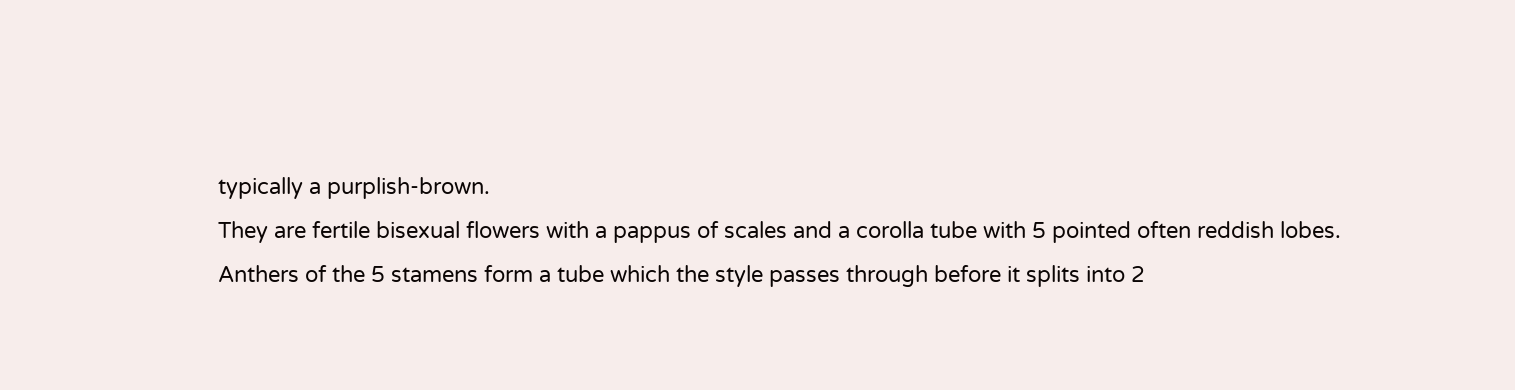typically a purplish-brown.
They are fertile bisexual flowers with a pappus of scales and a corolla tube with 5 pointed often reddish lobes.
Anthers of the 5 stamens form a tube which the style passes through before it splits into 2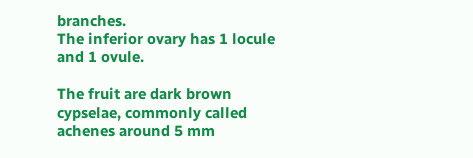branches.
The inferior ovary has 1 locule and 1 ovule.

The fruit are dark brown cypselae, commonly called achenes around 5 mm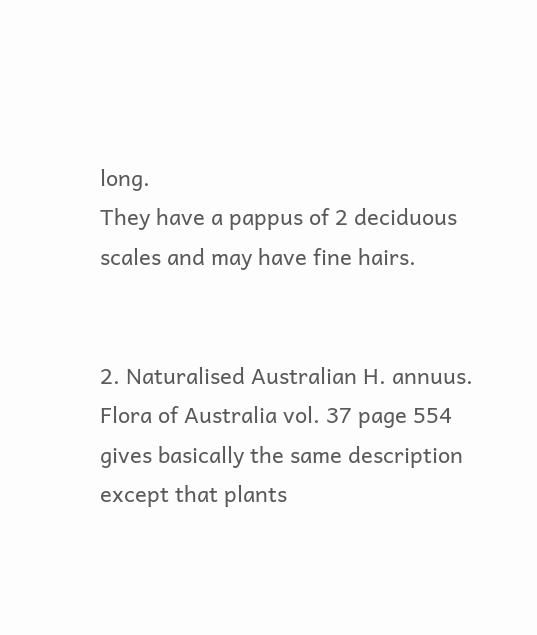long.
They have a pappus of 2 deciduous scales and may have fine hairs.


2. Naturalised Australian H. annuus.
Flora of Australia vol. 37 page 554 gives basically the same description except that plants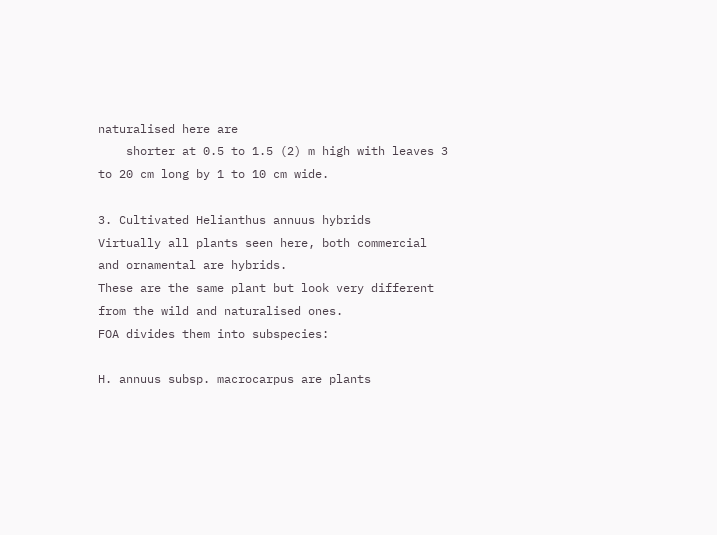naturalised here are
    shorter at 0.5 to 1.5 (2) m high with leaves 3 to 20 cm long by 1 to 10 cm wide.

3. Cultivated Helianthus annuus hybrids
Virtually all plants seen here, both commercial and ornamental are hybrids.
These are the same plant but look very different from the wild and naturalised ones.
FOA divides them into subspecies:

H. annuus subsp. macrocarpus are plants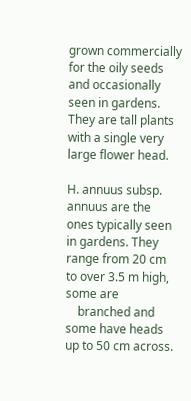grown commercially for the oily seeds and occasionally seen in gardens.
They are tall plants with a single very large flower head.

H. annuus subsp. annuus are the ones typically seen in gardens. They range from 20 cm to over 3.5 m high, some are
    branched and some have heads up to 50 cm across.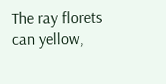The ray florets can yellow,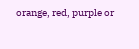orange, red, purple or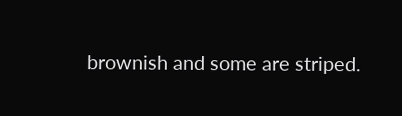brownish and some are striped.